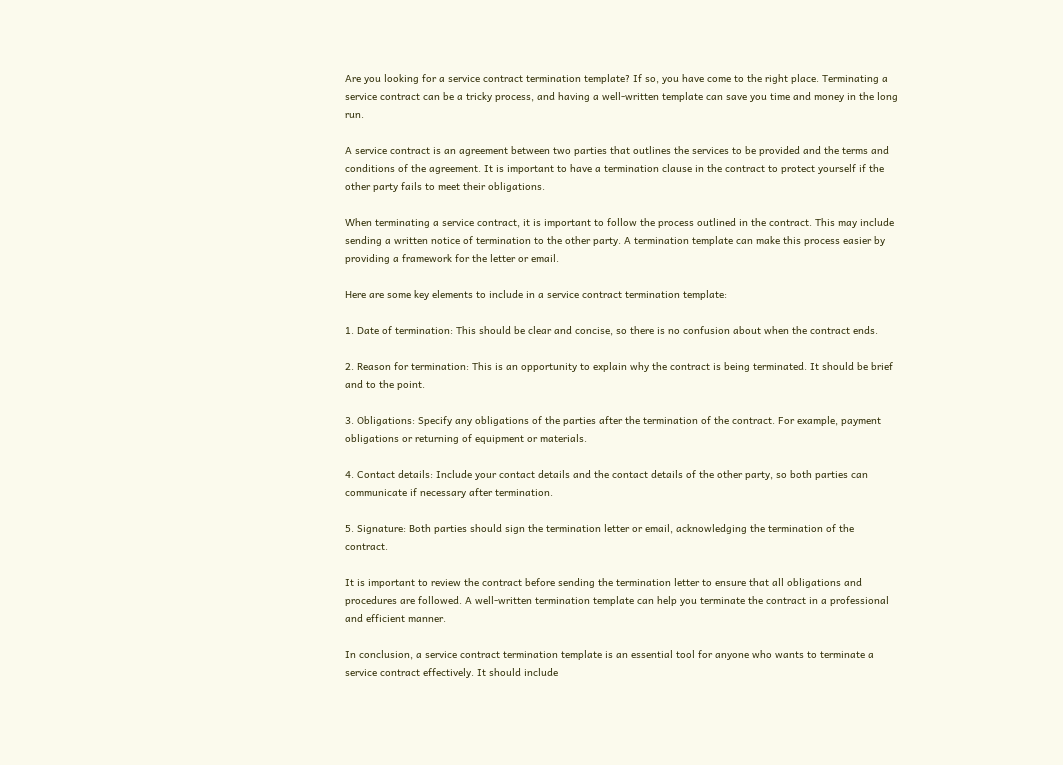Are you looking for a service contract termination template? If so, you have come to the right place. Terminating a service contract can be a tricky process, and having a well-written template can save you time and money in the long run.

A service contract is an agreement between two parties that outlines the services to be provided and the terms and conditions of the agreement. It is important to have a termination clause in the contract to protect yourself if the other party fails to meet their obligations.

When terminating a service contract, it is important to follow the process outlined in the contract. This may include sending a written notice of termination to the other party. A termination template can make this process easier by providing a framework for the letter or email.

Here are some key elements to include in a service contract termination template:

1. Date of termination: This should be clear and concise, so there is no confusion about when the contract ends.

2. Reason for termination: This is an opportunity to explain why the contract is being terminated. It should be brief and to the point.

3. Obligations: Specify any obligations of the parties after the termination of the contract. For example, payment obligations or returning of equipment or materials.

4. Contact details: Include your contact details and the contact details of the other party, so both parties can communicate if necessary after termination.

5. Signature: Both parties should sign the termination letter or email, acknowledging the termination of the contract.

It is important to review the contract before sending the termination letter to ensure that all obligations and procedures are followed. A well-written termination template can help you terminate the contract in a professional and efficient manner.

In conclusion, a service contract termination template is an essential tool for anyone who wants to terminate a service contract effectively. It should include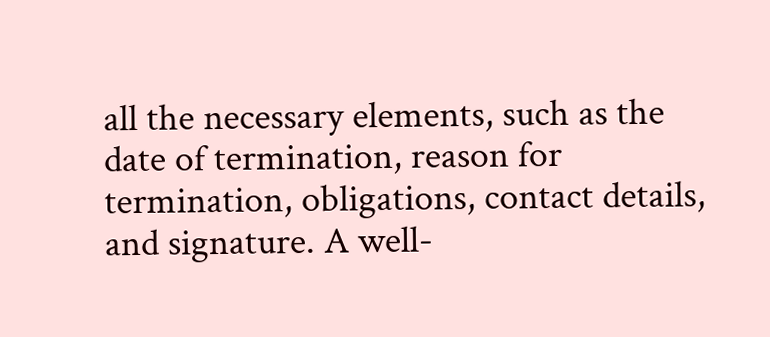all the necessary elements, such as the date of termination, reason for termination, obligations, contact details, and signature. A well-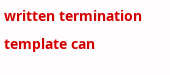written termination template can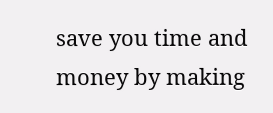save you time and money by making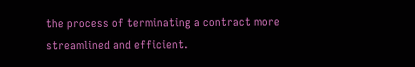the process of terminating a contract more streamlined and efficient.